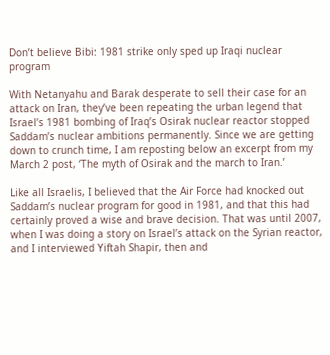Don’t believe Bibi: 1981 strike only sped up Iraqi nuclear program

With Netanyahu and Barak desperate to sell their case for an attack on Iran, they’ve been repeating the urban legend that Israel’s 1981 bombing of Iraq’s Osirak nuclear reactor stopped Saddam’s nuclear ambitions permanently. Since we are getting down to crunch time, I am reposting below an excerpt from my March 2 post, ‘The myth of Osirak and the march to Iran.’

Like all Israelis, I believed that the Air Force had knocked out Saddam’s nuclear program for good in 1981, and that this had certainly proved a wise and brave decision. That was until 2007, when I was doing a story on Israel’s attack on the Syrian reactor, and I interviewed Yiftah Shapir, then and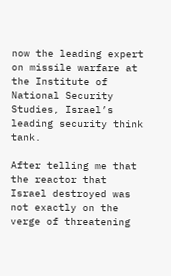now the leading expert on missile warfare at the Institute of National Security Studies, Israel’s leading security think tank.

After telling me that the reactor that Israel destroyed was not exactly on the verge of threatening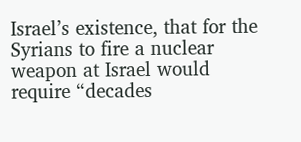Israel’s existence, that for the Syrians to fire a nuclear weapon at Israel would require “decades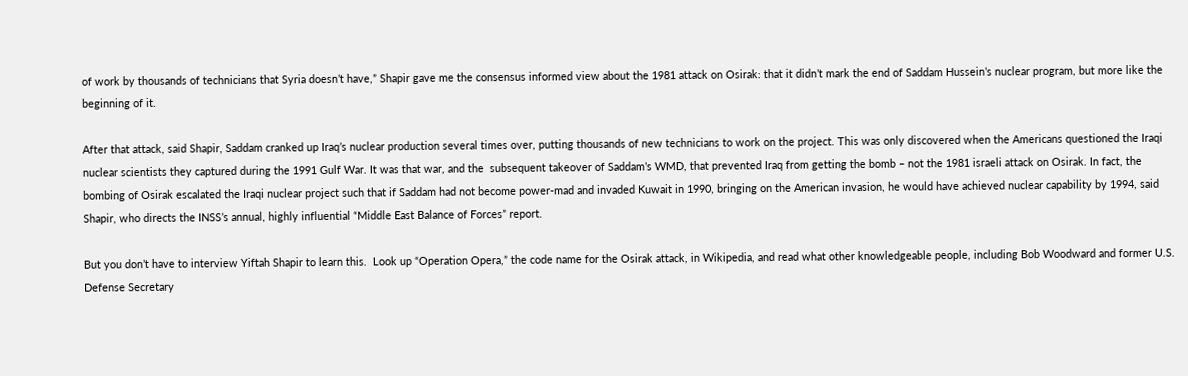of work by thousands of technicians that Syria doesn’t have,” Shapir gave me the consensus informed view about the 1981 attack on Osirak: that it didn’t mark the end of Saddam Hussein’s nuclear program, but more like the beginning of it.

After that attack, said Shapir, Saddam cranked up Iraq’s nuclear production several times over, putting thousands of new technicians to work on the project. This was only discovered when the Americans questioned the Iraqi nuclear scientists they captured during the 1991 Gulf War. It was that war, and the  subsequent takeover of Saddam’s WMD, that prevented Iraq from getting the bomb – not the 1981 israeli attack on Osirak. In fact, the bombing of Osirak escalated the Iraqi nuclear project such that if Saddam had not become power-mad and invaded Kuwait in 1990, bringing on the American invasion, he would have achieved nuclear capability by 1994, said Shapir, who directs the INSS’s annual, highly influential “Middle East Balance of Forces” report.

But you don’t have to interview Yiftah Shapir to learn this.  Look up “Operation Opera,” the code name for the Osirak attack, in Wikipedia, and read what other knowledgeable people, including Bob Woodward and former U.S. Defense Secretary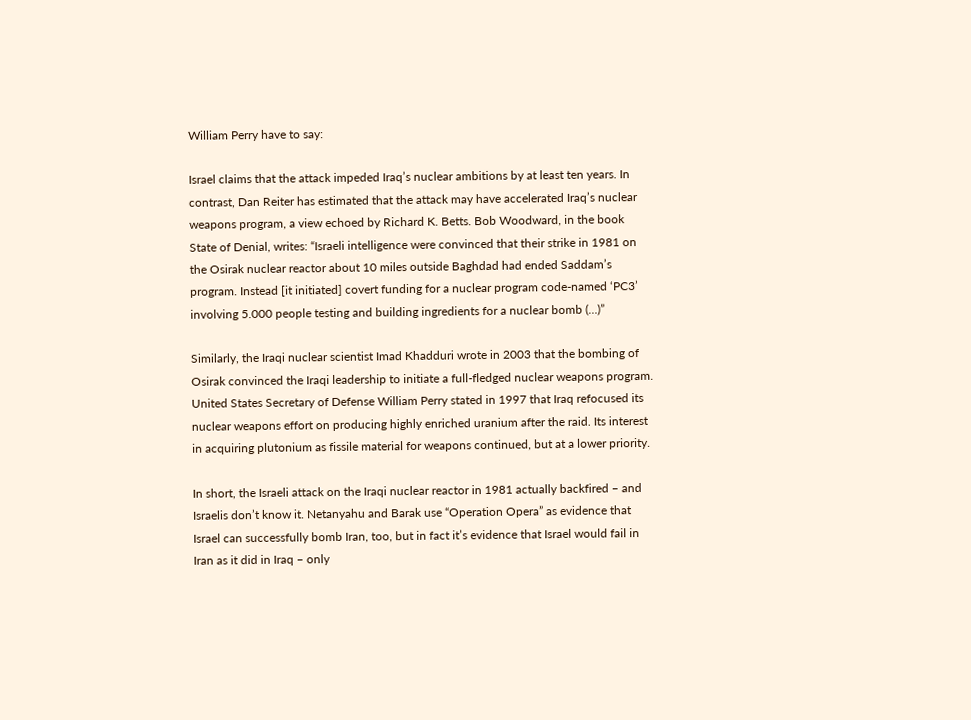William Perry have to say:

Israel claims that the attack impeded Iraq’s nuclear ambitions by at least ten years. In contrast, Dan Reiter has estimated that the attack may have accelerated Iraq’s nuclear weapons program, a view echoed by Richard K. Betts. Bob Woodward, in the book State of Denial, writes: “Israeli intelligence were convinced that their strike in 1981 on the Osirak nuclear reactor about 10 miles outside Baghdad had ended Saddam’s program. Instead [it initiated] covert funding for a nuclear program code-named ‘PC3’ involving 5.000 people testing and building ingredients for a nuclear bomb (…)”

Similarly, the Iraqi nuclear scientist Imad Khadduri wrote in 2003 that the bombing of Osirak convinced the Iraqi leadership to initiate a full-fledged nuclear weapons program. United States Secretary of Defense William Perry stated in 1997 that Iraq refocused its nuclear weapons effort on producing highly enriched uranium after the raid. Its interest in acquiring plutonium as fissile material for weapons continued, but at a lower priority.

In short, the Israeli attack on the Iraqi nuclear reactor in 1981 actually backfired – and Israelis don’t know it. Netanyahu and Barak use “Operation Opera” as evidence that Israel can successfully bomb Iran, too, but in fact it’s evidence that Israel would fail in Iran as it did in Iraq – only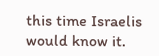this time Israelis would know it.